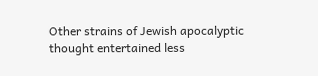Other strains of Jewish apocalyptic thought entertained less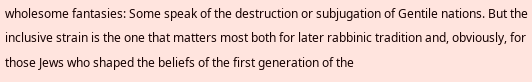wholesome fantasies: Some speak of the destruction or subjugation of Gentile nations. But the inclusive strain is the one that matters most both for later rabbinic tradition and, obviously, for those Jews who shaped the beliefs of the first generation of the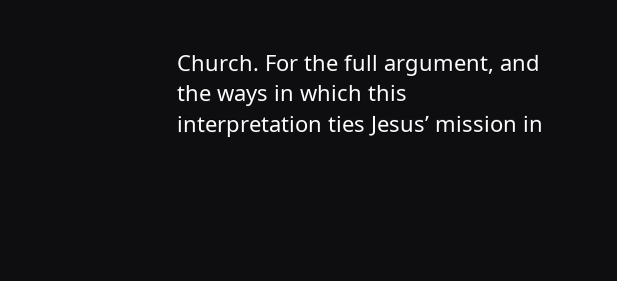Church. For the full argument, and the ways in which this interpretation ties Jesus’ mission in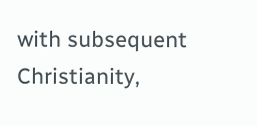with subsequent Christianity,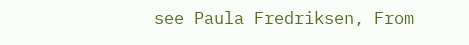see Paula Fredriksen, From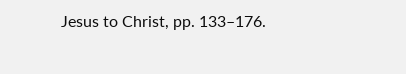Jesus to Christ, pp. 133–176.